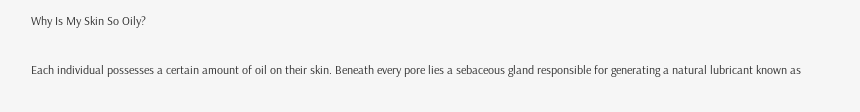Why Is My Skin So Oily?

Each individual possesses a certain amount of oil on their skin. Beneath every pore lies a sebaceous gland responsible for generating a natural lubricant known as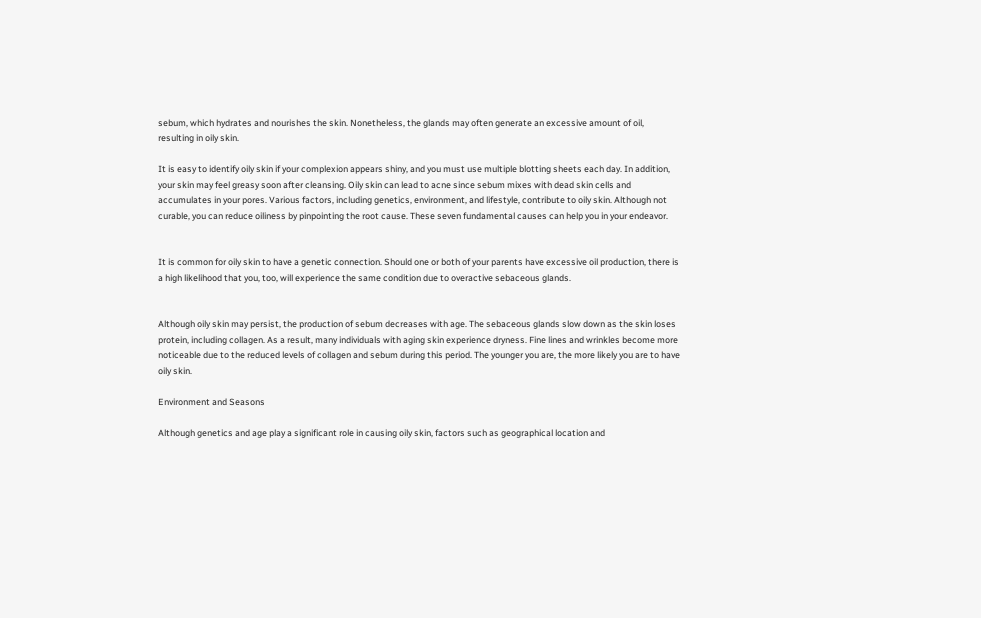sebum, which hydrates and nourishes the skin. Nonetheless, the glands may often generate an excessive amount of oil, resulting in oily skin.

It is easy to identify oily skin if your complexion appears shiny, and you must use multiple blotting sheets each day. In addition, your skin may feel greasy soon after cleansing. Oily skin can lead to acne since sebum mixes with dead skin cells and accumulates in your pores. Various factors, including genetics, environment, and lifestyle, contribute to oily skin. Although not curable, you can reduce oiliness by pinpointing the root cause. These seven fundamental causes can help you in your endeavor.


It is common for oily skin to have a genetic connection. Should one or both of your parents have excessive oil production, there is a high likelihood that you, too, will experience the same condition due to overactive sebaceous glands.


Although oily skin may persist, the production of sebum decreases with age. The sebaceous glands slow down as the skin loses protein, including collagen. As a result, many individuals with aging skin experience dryness. Fine lines and wrinkles become more noticeable due to the reduced levels of collagen and sebum during this period. The younger you are, the more likely you are to have oily skin.

Environment and Seasons

Although genetics and age play a significant role in causing oily skin, factors such as geographical location and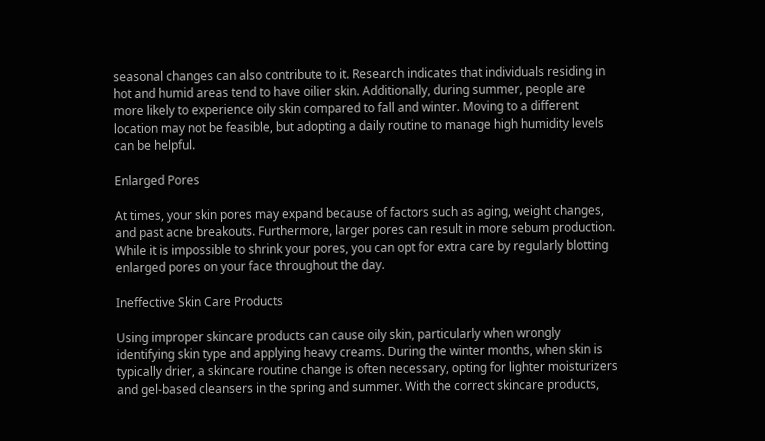seasonal changes can also contribute to it. Research indicates that individuals residing in hot and humid areas tend to have oilier skin. Additionally, during summer, people are more likely to experience oily skin compared to fall and winter. Moving to a different location may not be feasible, but adopting a daily routine to manage high humidity levels can be helpful.

Enlarged Pores

At times, your skin pores may expand because of factors such as aging, weight changes, and past acne breakouts. Furthermore, larger pores can result in more sebum production. While it is impossible to shrink your pores, you can opt for extra care by regularly blotting enlarged pores on your face throughout the day.

Ineffective Skin Care Products

Using improper skincare products can cause oily skin, particularly when wrongly identifying skin type and applying heavy creams. During the winter months, when skin is typically drier, a skincare routine change is often necessary, opting for lighter moisturizers and gel-based cleansers in the spring and summer. With the correct skincare products,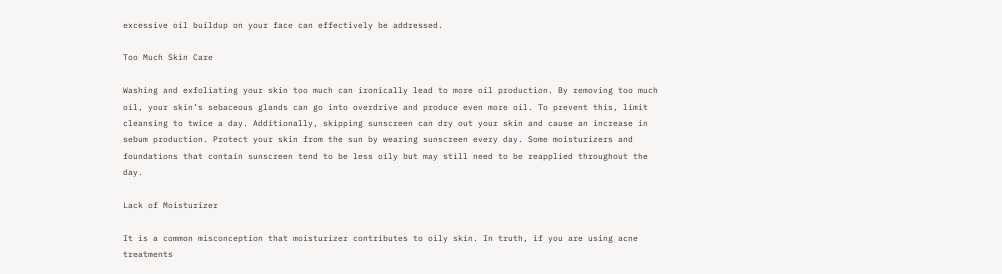excessive oil buildup on your face can effectively be addressed.

Too Much Skin Care

Washing and exfoliating your skin too much can ironically lead to more oil production. By removing too much oil, your skin’s sebaceous glands can go into overdrive and produce even more oil. To prevent this, limit cleansing to twice a day. Additionally, skipping sunscreen can dry out your skin and cause an increase in sebum production. Protect your skin from the sun by wearing sunscreen every day. Some moisturizers and foundations that contain sunscreen tend to be less oily but may still need to be reapplied throughout the day.

Lack of Moisturizer

It is a common misconception that moisturizer contributes to oily skin. In truth, if you are using acne treatments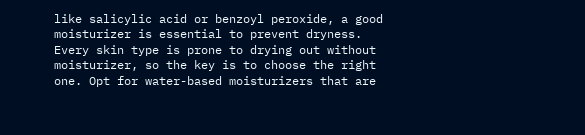like salicylic acid or benzoyl peroxide, a good moisturizer is essential to prevent dryness. Every skin type is prone to drying out without moisturizer, so the key is to choose the right one. Opt for water-based moisturizers that are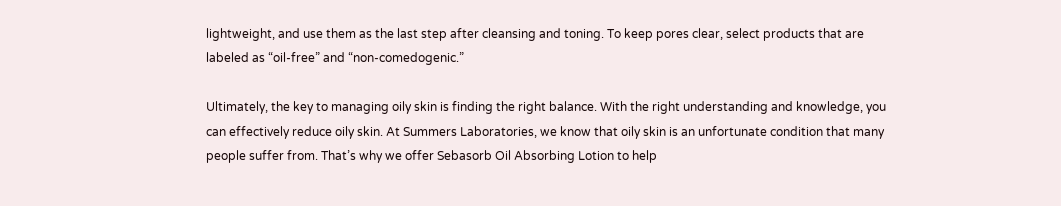lightweight, and use them as the last step after cleansing and toning. To keep pores clear, select products that are labeled as “oil-free” and “non-comedogenic.”

Ultimately, the key to managing oily skin is finding the right balance. With the right understanding and knowledge, you can effectively reduce oily skin. At Summers Laboratories, we know that oily skin is an unfortunate condition that many people suffer from. That’s why we offer Sebasorb Oil Absorbing Lotion to help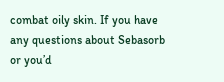combat oily skin. If you have any questions about Sebasorb or you’d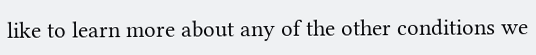like to learn more about any of the other conditions we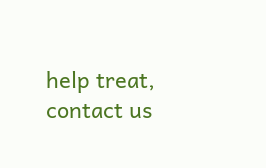help treat, contact us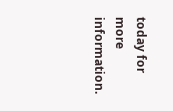today for more information.